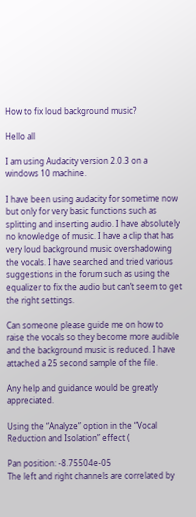How to fix loud background music?

Hello all

I am using Audacity version 2.0.3 on a windows 10 machine.

I have been using audacity for sometime now but only for very basic functions such as splitting and inserting audio. I have absolutely no knowledge of music. I have a clip that has very loud background music overshadowing the vocals. I have searched and tried various suggestions in the forum such as using the equalizer to fix the audio but can’t seem to get the right settings.

Can someone please guide me on how to raise the vocals so they become more audible and the background music is reduced. I have attached a 25 second sample of the file.

Any help and guidance would be greatly appreciated.

Using the “Analyze” option in the “Vocal Reduction and Isolation” effect (

Pan position: -8.75504e-05
The left and right channels are correlated by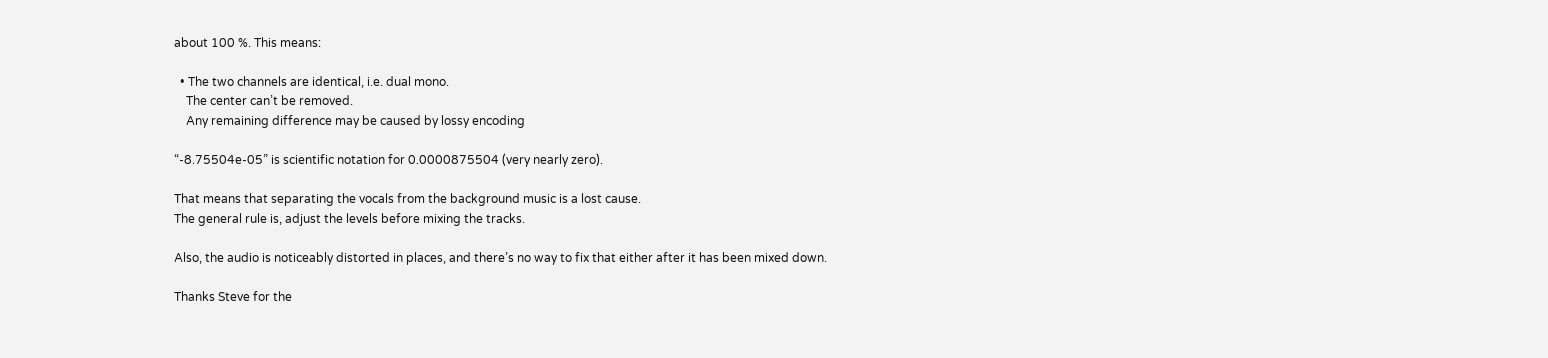about 100 %. This means:

  • The two channels are identical, i.e. dual mono.
    The center can’t be removed.
    Any remaining difference may be caused by lossy encoding

“-8.75504e-05” is scientific notation for 0.0000875504 (very nearly zero).

That means that separating the vocals from the background music is a lost cause.
The general rule is, adjust the levels before mixing the tracks.

Also, the audio is noticeably distorted in places, and there’s no way to fix that either after it has been mixed down.

Thanks Steve for the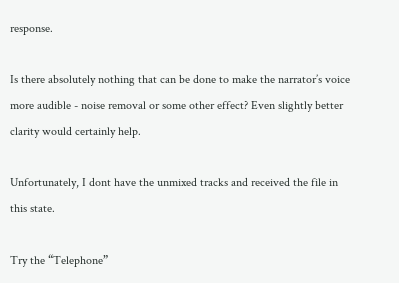response.

Is there absolutely nothing that can be done to make the narrator’s voice more audible - noise removal or some other effect? Even slightly better clarity would certainly help.

Unfortunately, I dont have the unmixed tracks and received the file in this state.

Try the “Telephone”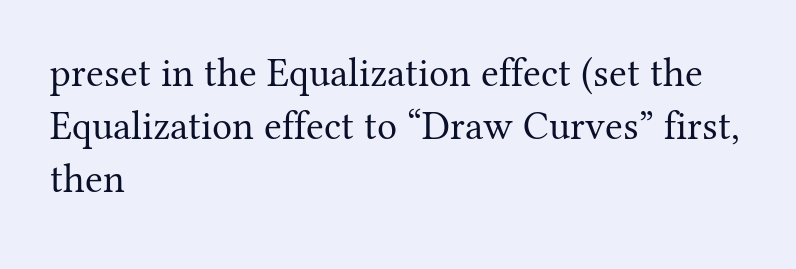preset in the Equalization effect (set the Equalization effect to “Draw Curves” first, then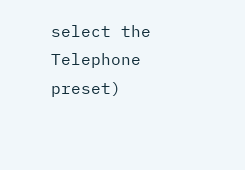select the Telephone preset)